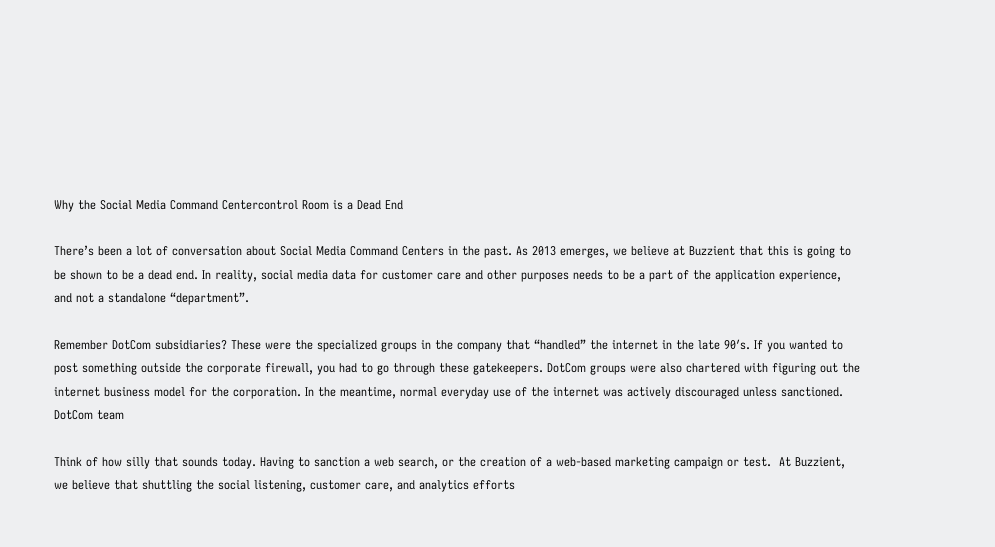Why the Social Media Command Centercontrol Room is a Dead End

There’s been a lot of conversation about Social Media Command Centers in the past. As 2013 emerges, we believe at Buzzient that this is going to be shown to be a dead end. In reality, social media data for customer care and other purposes needs to be a part of the application experience, and not a standalone “department”.

Remember DotCom subsidiaries? These were the specialized groups in the company that “handled” the internet in the late 90′s. If you wanted to post something outside the corporate firewall, you had to go through these gatekeepers. DotCom groups were also chartered with figuring out the internet business model for the corporation. In the meantime, normal everyday use of the internet was actively discouraged unless sanctioned.
DotCom team

Think of how silly that sounds today. Having to sanction a web search, or the creation of a web-based marketing campaign or test.  At Buzzient, we believe that shuttling the social listening, customer care, and analytics efforts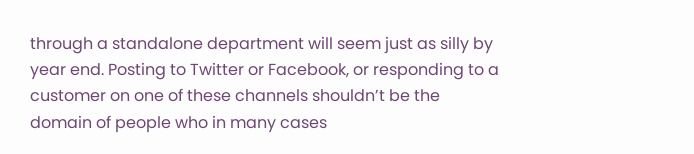through a standalone department will seem just as silly by year end. Posting to Twitter or Facebook, or responding to a customer on one of these channels shouldn’t be the domain of people who in many cases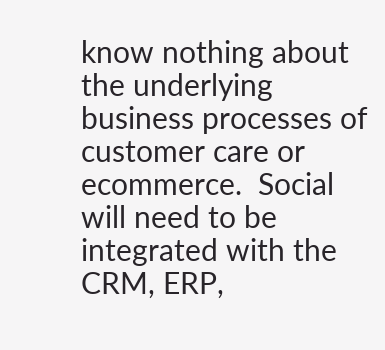know nothing about the underlying business processes of customer care or ecommerce.  Social will need to be integrated with the CRM, ERP,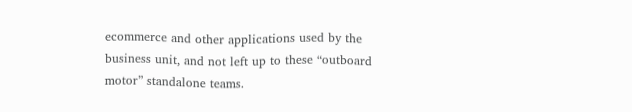ecommerce and other applications used by the business unit, and not left up to these “outboard motor” standalone teams.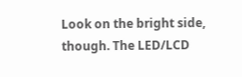Look on the bright side, though. The LED/LCD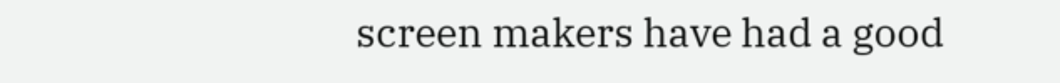screen makers have had a good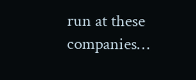run at these companies…